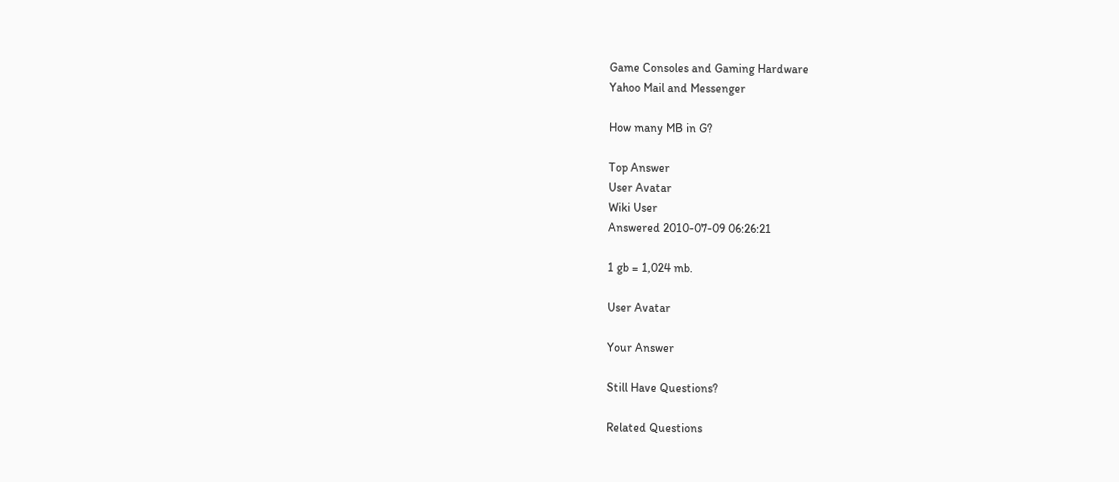Game Consoles and Gaming Hardware
Yahoo Mail and Messenger

How many MB in G?

Top Answer
User Avatar
Wiki User
Answered 2010-07-09 06:26:21

1 gb = 1,024 mb.

User Avatar

Your Answer

Still Have Questions?

Related Questions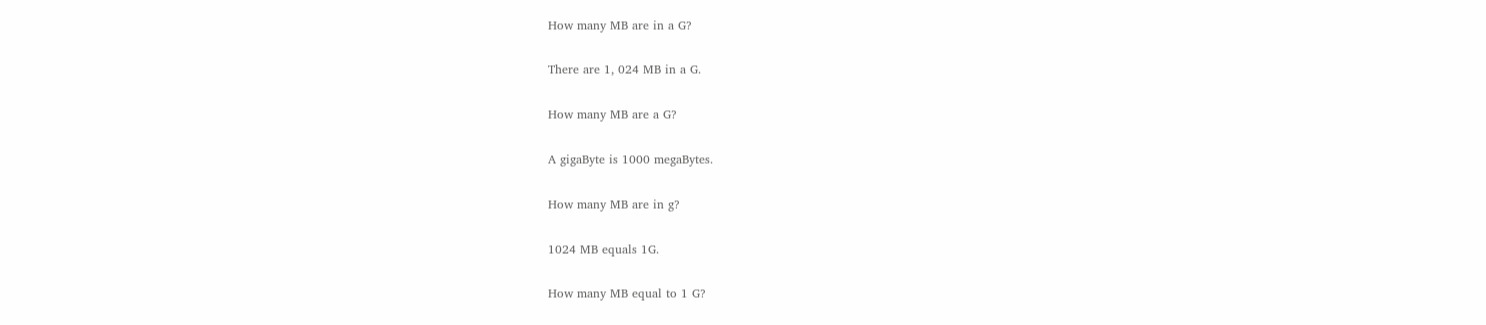How many MB are in a G?

There are 1, 024 MB in a G.

How many MB are a G?

A gigaByte is 1000 megaBytes.

How many MB are in g?

1024 MB equals 1G.

How many MB equal to 1 G?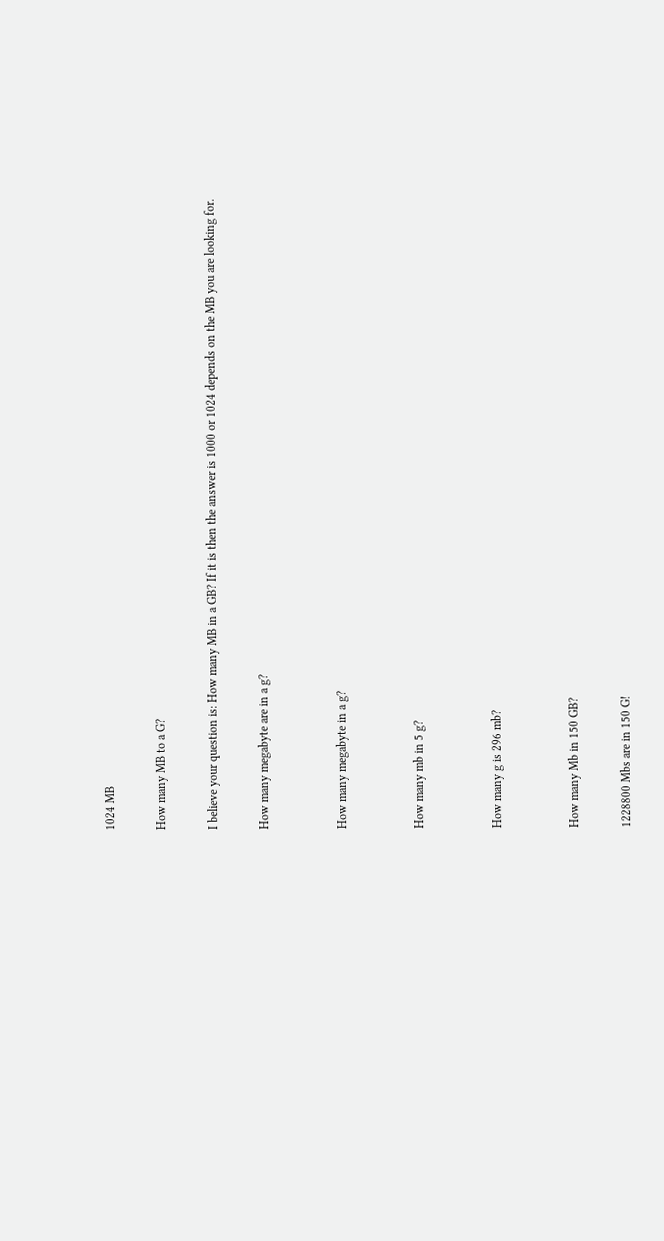1024 MB

How many MB to a G?

I believe your question is: How many MB in a GB? If it is then the answer is 1000 or 1024 depends on the MB you are looking for.

How many megabyte are in a g?


How many megabyte in a g?


How many mb in 5 g?


How many g is 296 mb?


How many Mb in 150 GB?

1228800 Mbs are in 150 G!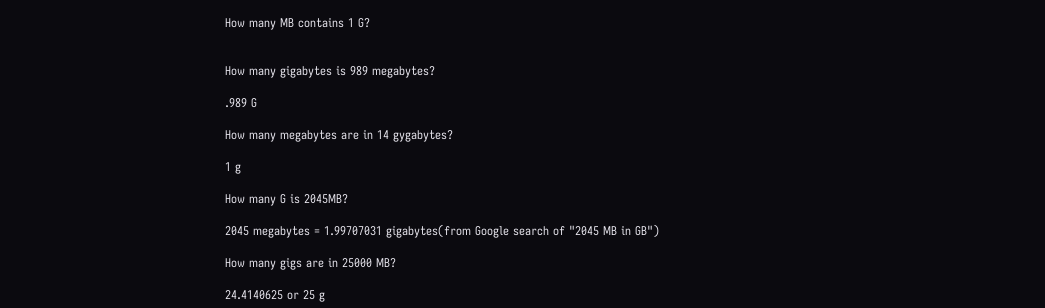How many MB contains 1 G?


How many gigabytes is 989 megabytes?

.989 G

How many megabytes are in 14 gygabytes?

1 g

How many G is 2045MB?

2045 megabytes = 1.99707031 gigabytes(from Google search of "2045 MB in GB")

How many gigs are in 25000 MB?

24.4140625 or 25 g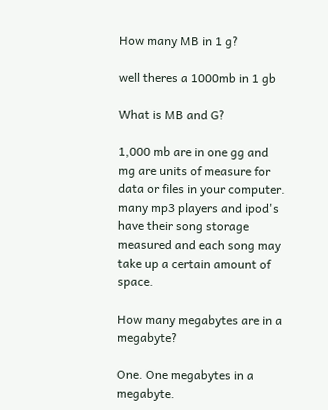How many MB in 1 g?

well theres a 1000mb in 1 gb

What is MB and G?

1,000 mb are in one gg and mg are units of measure for data or files in your computer. many mp3 players and ipod's have their song storage measured and each song may take up a certain amount of space.

How many megabytes are in a megabyte?

One. One megabytes in a megabyte.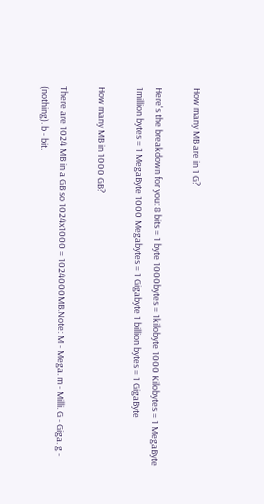How many MB are in 1 G?

Here's the breakdown for you: 8 bits = 1 byte 1000bytes = 1kilobyte 1000 Kilobytes = 1 MegaByte 1million bytes = 1 MegaByte 1000 Megabytes = 1 Gigabyte 1 billion bytes = 1 GigaByte

How many MB in 1000 GB?

There are 1024 MB in a GB so 1024x1000 = 1024000MB.Note: M - Mega. m - Milli. G - Giga. g - (nothing). b - bit.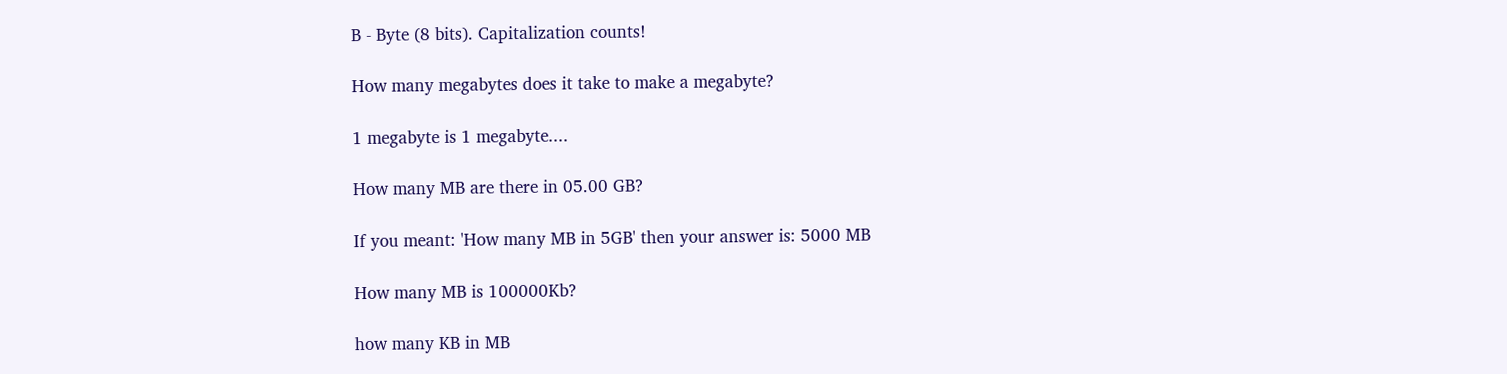B - Byte (8 bits). Capitalization counts!

How many megabytes does it take to make a megabyte?

1 megabyte is 1 megabyte....

How many MB are there in 05.00 GB?

If you meant: 'How many MB in 5GB' then your answer is: 5000 MB

How many MB is 100000Kb?

how many KB in MB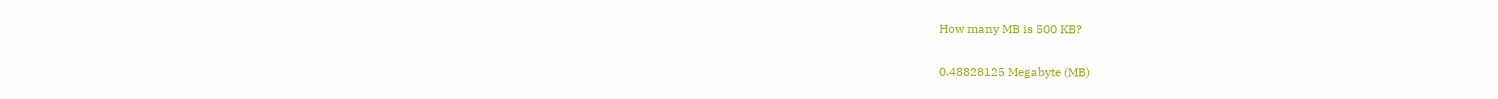How many MB is 500 KB?

0.48828125 Megabyte (MB)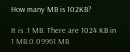How many MB is 102KB?

It is .1 MB. There are 1024 KB in 1 MB.0.09961 MB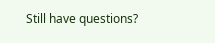Still have questions?